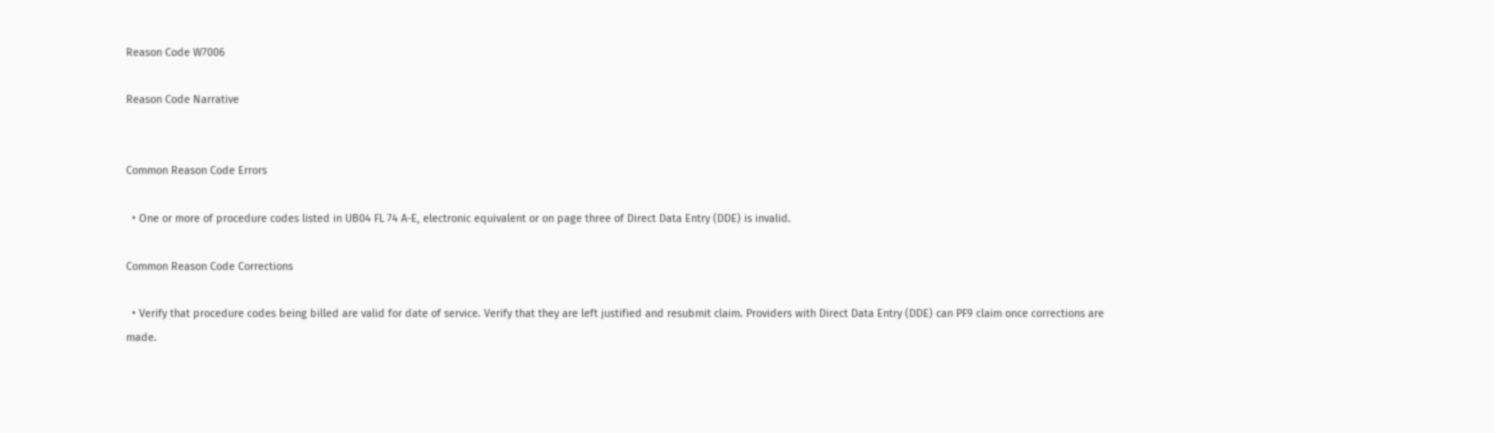Reason Code W7006

Reason Code Narrative


Common Reason Code Errors

  • One or more of procedure codes listed in UB04 FL 74 A-E, electronic equivalent or on page three of Direct Data Entry (DDE) is invalid.

Common Reason Code Corrections

  • Verify that procedure codes being billed are valid for date of service. Verify that they are left justified and resubmit claim. Providers with Direct Data Entry (DDE) can PF9 claim once corrections are made.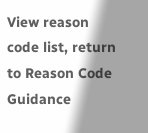View reason code list, return to Reason Code Guidance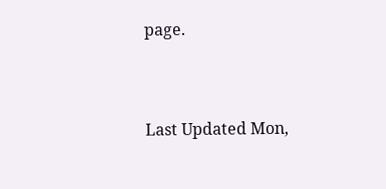page.


Last Updated Mon,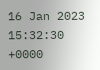16 Jan 2023 15:32:30 +0000